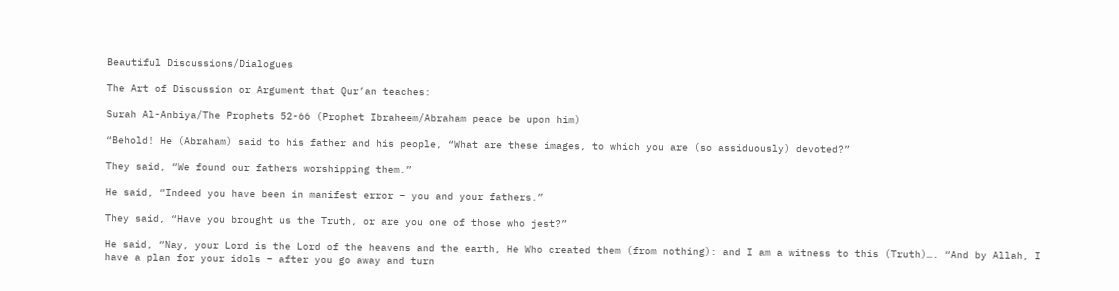Beautiful Discussions/Dialogues

The Art of Discussion or Argument that Qur’an teaches:

Surah Al-Anbiya/The Prophets 52-66 (Prophet Ibraheem/Abraham peace be upon him)

“Behold! He (Abraham) said to his father and his people, “What are these images, to which you are (so assiduously) devoted?”

They said, “We found our fathers worshipping them.”

He said, “Indeed you have been in manifest error – you and your fathers.”

They said, “Have you brought us the Truth, or are you one of those who jest?”

He said, “Nay, your Lord is the Lord of the heavens and the earth, He Who created them (from nothing): and I am a witness to this (Truth)…. “And by Allah, I have a plan for your idols – after you go away and turn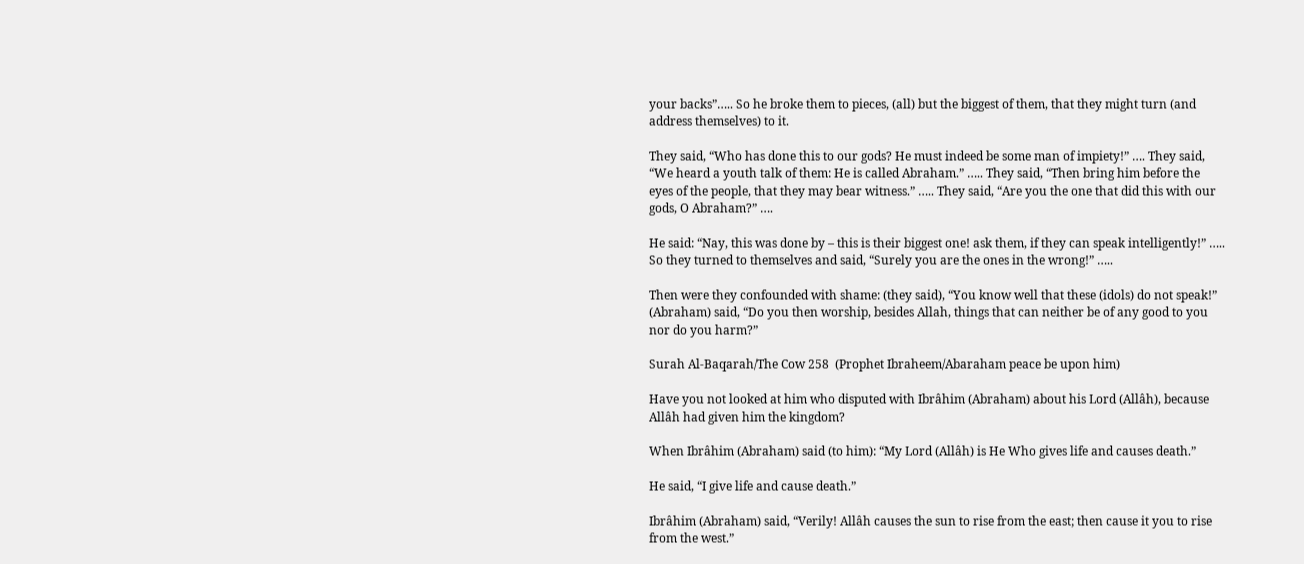your backs”….. So he broke them to pieces, (all) but the biggest of them, that they might turn (and address themselves) to it.

They said, “Who has done this to our gods? He must indeed be some man of impiety!” …. They said, “We heard a youth talk of them: He is called Abraham.” ….. They said, “Then bring him before the eyes of the people, that they may bear witness.” ….. They said, “Are you the one that did this with our gods, O Abraham?” ….

He said: “Nay, this was done by – this is their biggest one! ask them, if they can speak intelligently!” ….. So they turned to themselves and said, “Surely you are the ones in the wrong!” …..

Then were they confounded with shame: (they said), “You know well that these (idols) do not speak!”  (Abraham) said, “Do you then worship, besides Allah, things that can neither be of any good to you nor do you harm?”

Surah Al-Baqarah/The Cow 258  (Prophet Ibraheem/Abaraham peace be upon him)

Have you not looked at him who disputed with Ibrâhim (Abraham) about his Lord (Allâh), because Allâh had given him the kingdom?

When Ibrâhim (Abraham) said (to him): “My Lord (Allâh) is He Who gives life and causes death.”

He said, “I give life and cause death.”

Ibrâhim (Abraham) said, “Verily! Allâh causes the sun to rise from the east; then cause it you to rise from the west.”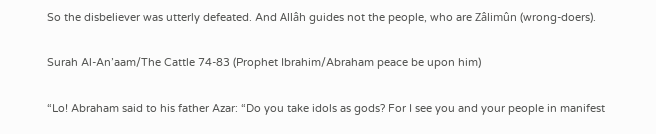So the disbeliever was utterly defeated. And Allâh guides not the people, who are Zâlimûn (wrong-doers).

Surah Al-An’aam/The Cattle 74-83 (Prophet Ibrahim/Abraham peace be upon him)

“Lo! Abraham said to his father Azar: “Do you take idols as gods? For I see you and your people in manifest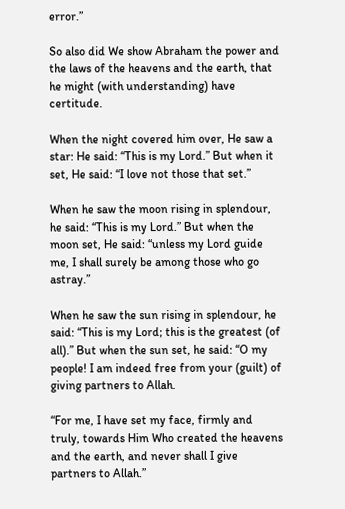error.”

So also did We show Abraham the power and the laws of the heavens and the earth, that he might (with understanding) have certitude.

When the night covered him over, He saw a star: He said: “This is my Lord.” But when it set, He said: “I love not those that set.”

When he saw the moon rising in splendour, he said: “This is my Lord.” But when the moon set, He said: “unless my Lord guide me, I shall surely be among those who go astray.”

When he saw the sun rising in splendour, he said: “This is my Lord; this is the greatest (of all).” But when the sun set, he said: “O my people! I am indeed free from your (guilt) of giving partners to Allah.

“For me, I have set my face, firmly and truly, towards Him Who created the heavens and the earth, and never shall I give partners to Allah.”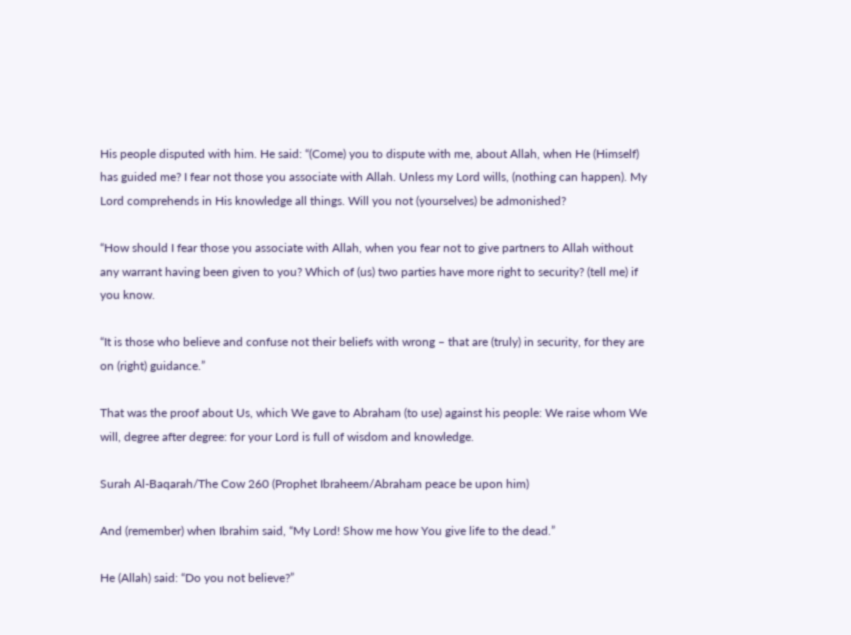His people disputed with him. He said: “(Come) you to dispute with me, about Allah, when He (Himself) has guided me? I fear not those you associate with Allah. Unless my Lord wills, (nothing can happen). My Lord comprehends in His knowledge all things. Will you not (yourselves) be admonished?

“How should I fear those you associate with Allah, when you fear not to give partners to Allah without any warrant having been given to you? Which of (us) two parties have more right to security? (tell me) if you know.

“It is those who believe and confuse not their beliefs with wrong – that are (truly) in security, for they are on (right) guidance.”

That was the proof about Us, which We gave to Abraham (to use) against his people: We raise whom We will, degree after degree: for your Lord is full of wisdom and knowledge.

Surah Al-Baqarah/The Cow 260 (Prophet Ibraheem/Abraham peace be upon him)

And (remember) when Ibrahim said, “My Lord! Show me how You give life to the dead.”

He (Allah) said: “Do you not believe?”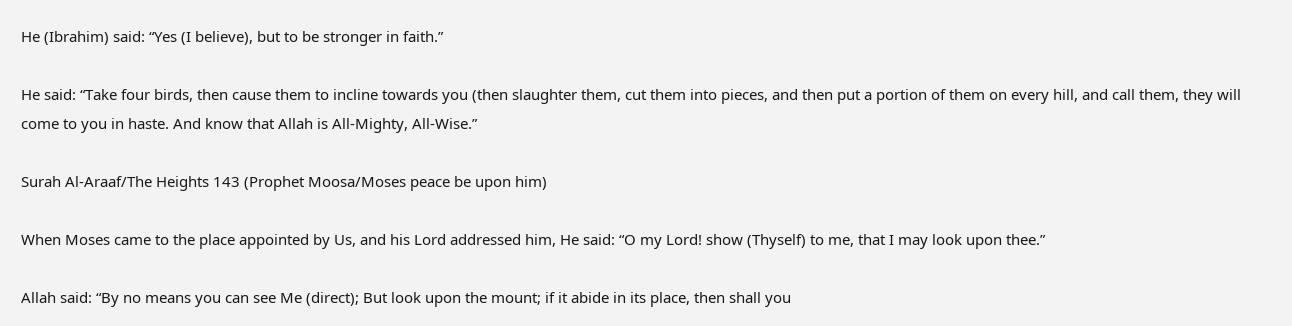He (Ibrahim) said: “Yes (I believe), but to be stronger in faith.”

He said: “Take four birds, then cause them to incline towards you (then slaughter them, cut them into pieces, and then put a portion of them on every hill, and call them, they will come to you in haste. And know that Allah is All-Mighty, All-Wise.”

Surah Al-Araaf/The Heights 143 (Prophet Moosa/Moses peace be upon him)

When Moses came to the place appointed by Us, and his Lord addressed him, He said: “O my Lord! show (Thyself) to me, that I may look upon thee.”

Allah said: “By no means you can see Me (direct); But look upon the mount; if it abide in its place, then shall you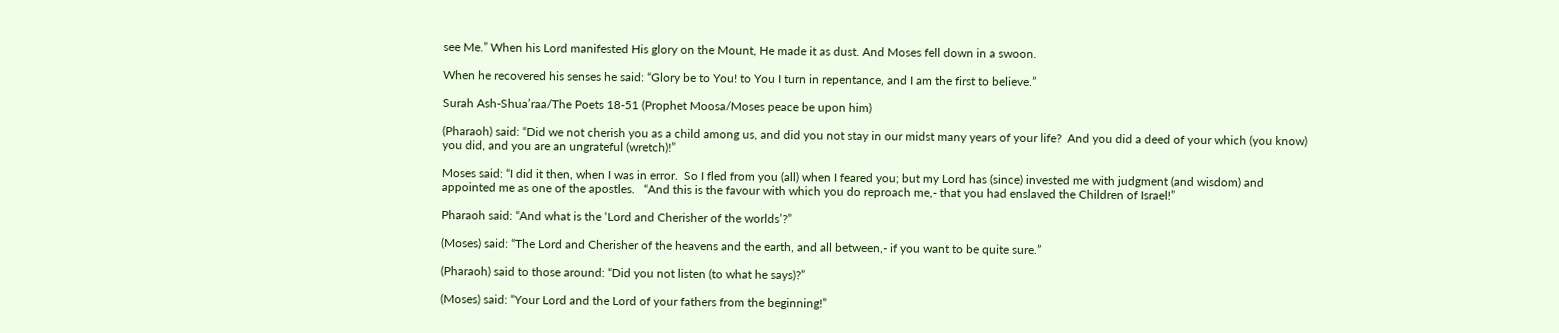see Me.” When his Lord manifested His glory on the Mount, He made it as dust. And Moses fell down in a swoon.

When he recovered his senses he said: “Glory be to You! to You I turn in repentance, and I am the first to believe.”

Surah Ash-Shua’raa/The Poets 18-51 (Prophet Moosa/Moses peace be upon him)

(Pharaoh) said: “Did we not cherish you as a child among us, and did you not stay in our midst many years of your life?  And you did a deed of your which (you know) you did, and you are an ungrateful (wretch)!”

Moses said: “I did it then, when I was in error.  So I fled from you (all) when I feared you; but my Lord has (since) invested me with judgment (and wisdom) and appointed me as one of the apostles.   “And this is the favour with which you do reproach me,- that you had enslaved the Children of Israel!”

Pharaoh said: “And what is the ‘Lord and Cherisher of the worlds’?”

(Moses) said: “The Lord and Cherisher of the heavens and the earth, and all between,- if you want to be quite sure.”

(Pharaoh) said to those around: “Did you not listen (to what he says)?”

(Moses) said: “Your Lord and the Lord of your fathers from the beginning!”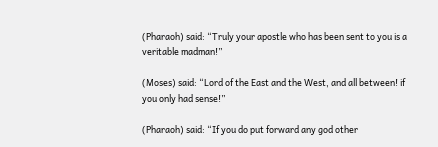(Pharaoh) said: “Truly your apostle who has been sent to you is a veritable madman!”

(Moses) said: “Lord of the East and the West, and all between! if you only had sense!”

(Pharaoh) said: “If you do put forward any god other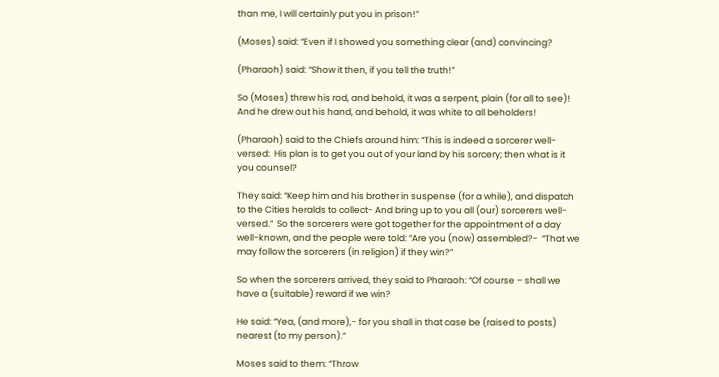than me, I will certainly put you in prison!”

(Moses) said: “Even if I showed you something clear (and) convincing?

(Pharaoh) said: “Show it then, if you tell the truth!”

So (Moses) threw his rod, and behold, it was a serpent, plain (for all to see)!  And he drew out his hand, and behold, it was white to all beholders!

(Pharaoh) said to the Chiefs around him: “This is indeed a sorcerer well- versed:  His plan is to get you out of your land by his sorcery; then what is it you counsel?

They said: “Keep him and his brother in suspense (for a while), and dispatch to the Cities heralds to collect- And bring up to you all (our) sorcerers well-versed.”  So the sorcerers were got together for the appointment of a day well-known, and the people were told: “Are you (now) assembled?-  “That we may follow the sorcerers (in religion) if they win?”

So when the sorcerers arrived, they said to Pharaoh: “Of course – shall we have a (suitable) reward if we win?

He said: “Yea, (and more),- for you shall in that case be (raised to posts) nearest (to my person).”

Moses said to them: “Throw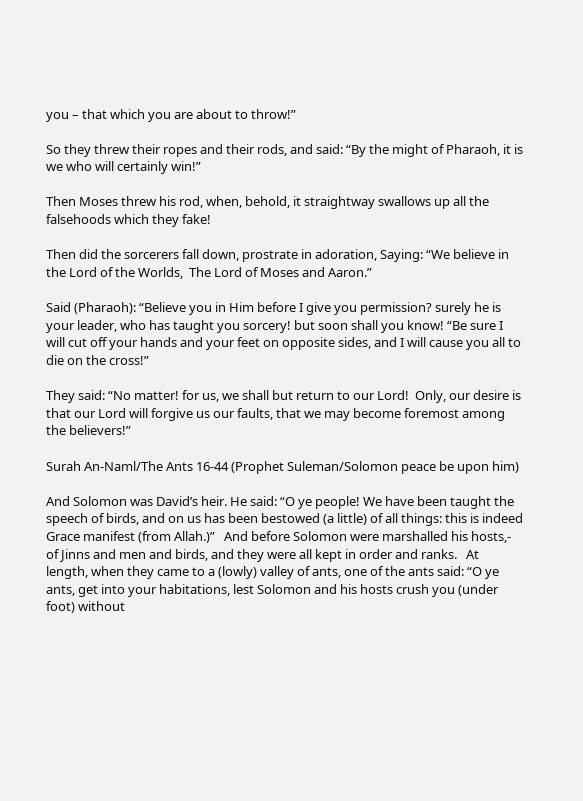you – that which you are about to throw!”

So they threw their ropes and their rods, and said: “By the might of Pharaoh, it is we who will certainly win!”

Then Moses threw his rod, when, behold, it straightway swallows up all the falsehoods which they fake!

Then did the sorcerers fall down, prostrate in adoration, Saying: “We believe in the Lord of the Worlds,  The Lord of Moses and Aaron.”

Said (Pharaoh): “Believe you in Him before I give you permission? surely he is your leader, who has taught you sorcery! but soon shall you know! “Be sure I will cut off your hands and your feet on opposite sides, and I will cause you all to die on the cross!”

They said: “No matter! for us, we shall but return to our Lord!  Only, our desire is that our Lord will forgive us our faults, that we may become foremost among the believers!”

Surah An-Naml/The Ants 16-44 (Prophet Suleman/Solomon peace be upon him)

And Solomon was David’s heir. He said: “O ye people! We have been taught the speech of birds, and on us has been bestowed (a little) of all things: this is indeed Grace manifest (from Allah.)”   And before Solomon were marshalled his hosts,- of Jinns and men and birds, and they were all kept in order and ranks.   At length, when they came to a (lowly) valley of ants, one of the ants said: “O ye ants, get into your habitations, lest Solomon and his hosts crush you (under foot) without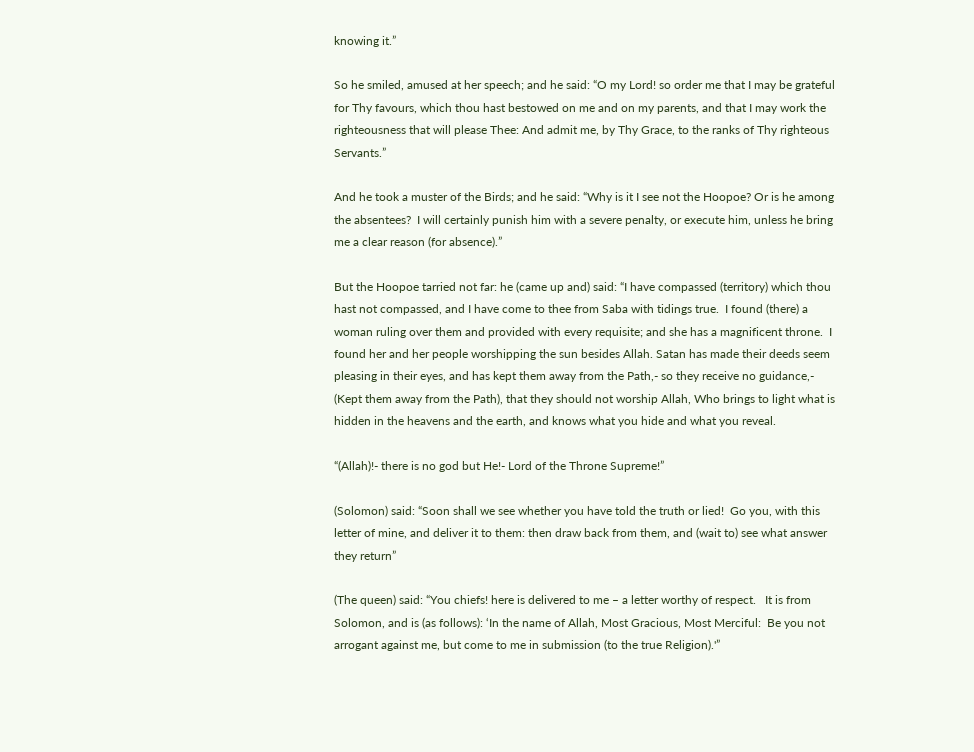knowing it.”

So he smiled, amused at her speech; and he said: “O my Lord! so order me that I may be grateful for Thy favours, which thou hast bestowed on me and on my parents, and that I may work the righteousness that will please Thee: And admit me, by Thy Grace, to the ranks of Thy righteous Servants.”

And he took a muster of the Birds; and he said: “Why is it I see not the Hoopoe? Or is he among the absentees?  I will certainly punish him with a severe penalty, or execute him, unless he bring me a clear reason (for absence).”

But the Hoopoe tarried not far: he (came up and) said: “I have compassed (territory) which thou hast not compassed, and I have come to thee from Saba with tidings true.  I found (there) a woman ruling over them and provided with every requisite; and she has a magnificent throne.  I found her and her people worshipping the sun besides Allah. Satan has made their deeds seem pleasing in their eyes, and has kept them away from the Path,- so they receive no guidance,-  (Kept them away from the Path), that they should not worship Allah, Who brings to light what is hidden in the heavens and the earth, and knows what you hide and what you reveal.

“(Allah)!- there is no god but He!- Lord of the Throne Supreme!”

(Solomon) said: “Soon shall we see whether you have told the truth or lied!  Go you, with this letter of mine, and deliver it to them: then draw back from them, and (wait to) see what answer they return”

(The queen) said: “You chiefs! here is delivered to me – a letter worthy of respect.   It is from Solomon, and is (as follows): ‘In the name of Allah, Most Gracious, Most Merciful:  Be you not arrogant against me, but come to me in submission (to the true Religion).'”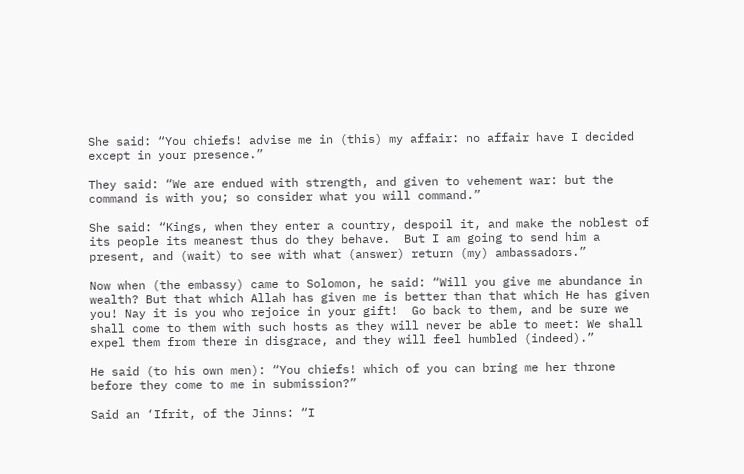She said: “You chiefs! advise me in (this) my affair: no affair have I decided except in your presence.”

They said: “We are endued with strength, and given to vehement war: but the command is with you; so consider what you will command.”

She said: “Kings, when they enter a country, despoil it, and make the noblest of its people its meanest thus do they behave.  But I am going to send him a present, and (wait) to see with what (answer) return (my) ambassadors.”

Now when (the embassy) came to Solomon, he said: “Will you give me abundance in wealth? But that which Allah has given me is better than that which He has given you! Nay it is you who rejoice in your gift!  Go back to them, and be sure we shall come to them with such hosts as they will never be able to meet: We shall expel them from there in disgrace, and they will feel humbled (indeed).”

He said (to his own men): “You chiefs! which of you can bring me her throne before they come to me in submission?”

Said an ‘Ifrit, of the Jinns: “I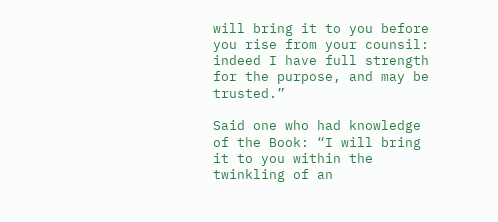will bring it to you before you rise from your counsil: indeed I have full strength for the purpose, and may be trusted.”

Said one who had knowledge of the Book: “I will bring it to you within the twinkling of an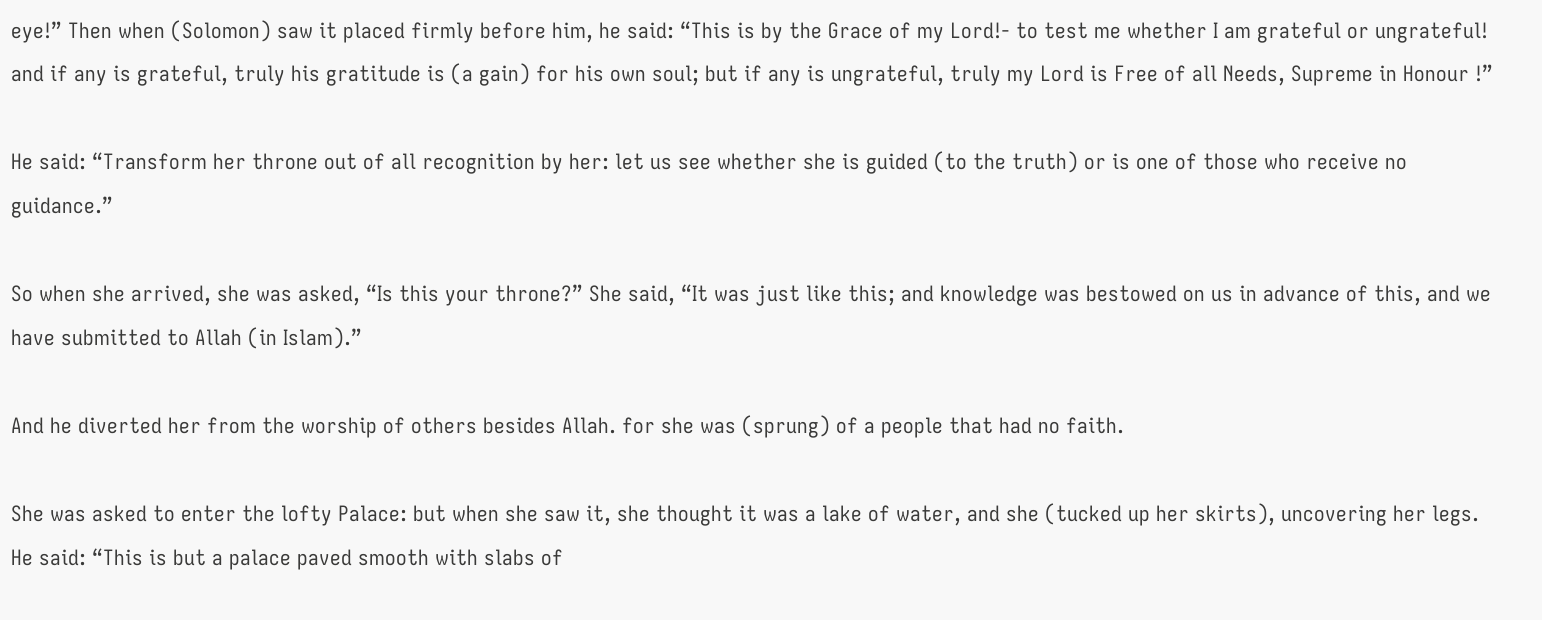eye!” Then when (Solomon) saw it placed firmly before him, he said: “This is by the Grace of my Lord!- to test me whether I am grateful or ungrateful! and if any is grateful, truly his gratitude is (a gain) for his own soul; but if any is ungrateful, truly my Lord is Free of all Needs, Supreme in Honour !”

He said: “Transform her throne out of all recognition by her: let us see whether she is guided (to the truth) or is one of those who receive no guidance.”

So when she arrived, she was asked, “Is this your throne?” She said, “It was just like this; and knowledge was bestowed on us in advance of this, and we have submitted to Allah (in Islam).”

And he diverted her from the worship of others besides Allah. for she was (sprung) of a people that had no faith.

She was asked to enter the lofty Palace: but when she saw it, she thought it was a lake of water, and she (tucked up her skirts), uncovering her legs. He said: “This is but a palace paved smooth with slabs of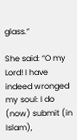glass.”

She said: “O my Lord! I have indeed wronged my soul: I do (now) submit (in Islam),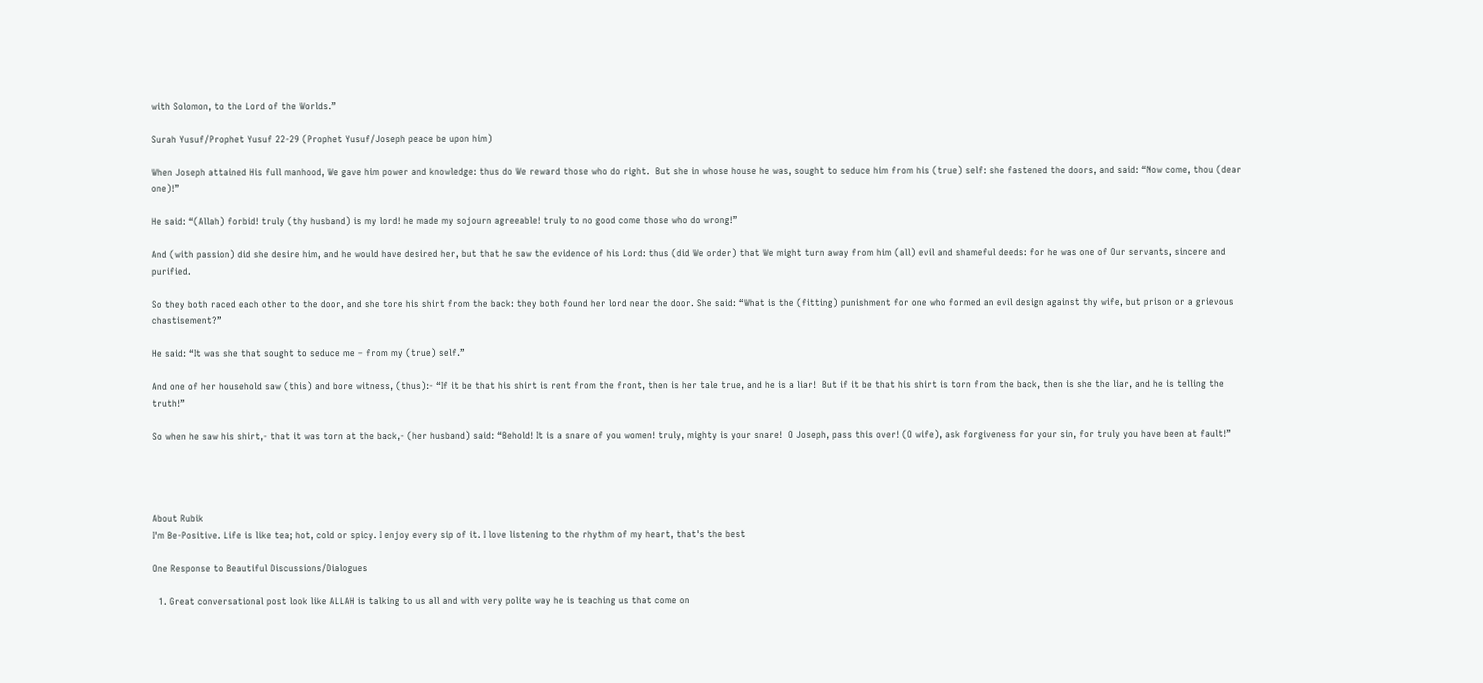with Solomon, to the Lord of the Worlds.”

Surah Yusuf/Prophet Yusuf 22-29 (Prophet Yusuf/Joseph peace be upon him)

When Joseph attained His full manhood, We gave him power and knowledge: thus do We reward those who do right.  But she in whose house he was, sought to seduce him from his (true) self: she fastened the doors, and said: “Now come, thou (dear one)!”

He said: “(Allah) forbid! truly (thy husband) is my lord! he made my sojourn agreeable! truly to no good come those who do wrong!”

And (with passion) did she desire him, and he would have desired her, but that he saw the evidence of his Lord: thus (did We order) that We might turn away from him (all) evil and shameful deeds: for he was one of Our servants, sincere and purified.

So they both raced each other to the door, and she tore his shirt from the back: they both found her lord near the door. She said: “What is the (fitting) punishment for one who formed an evil design against thy wife, but prison or a grievous chastisement?”

He said: “It was she that sought to seduce me – from my (true) self.”

And one of her household saw (this) and bore witness, (thus):- “If it be that his shirt is rent from the front, then is her tale true, and he is a liar!  But if it be that his shirt is torn from the back, then is she the liar, and he is telling the truth!”

So when he saw his shirt,- that it was torn at the back,- (her husband) said: “Behold! It is a snare of you women! truly, mighty is your snare!  O Joseph, pass this over! (O wife), ask forgiveness for your sin, for truly you have been at fault!”




About Rubik
I'm Be-Positive. Life is like tea; hot, cold or spicy. I enjoy every sip of it. I love listening to the rhythm of my heart, that's the best

One Response to Beautiful Discussions/Dialogues

  1. Great conversational post look like ALLAH is talking to us all and with very polite way he is teaching us that come on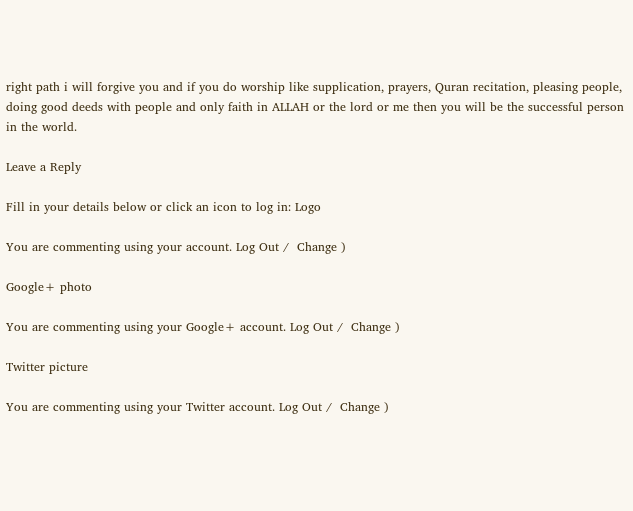right path i will forgive you and if you do worship like supplication, prayers, Quran recitation, pleasing people, doing good deeds with people and only faith in ALLAH or the lord or me then you will be the successful person in the world.

Leave a Reply

Fill in your details below or click an icon to log in: Logo

You are commenting using your account. Log Out /  Change )

Google+ photo

You are commenting using your Google+ account. Log Out /  Change )

Twitter picture

You are commenting using your Twitter account. Log Out /  Change )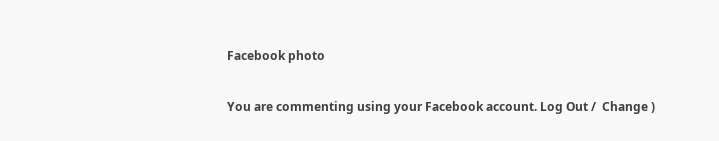Facebook photo

You are commenting using your Facebook account. Log Out /  Change )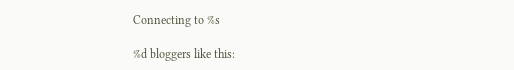Connecting to %s

%d bloggers like this: